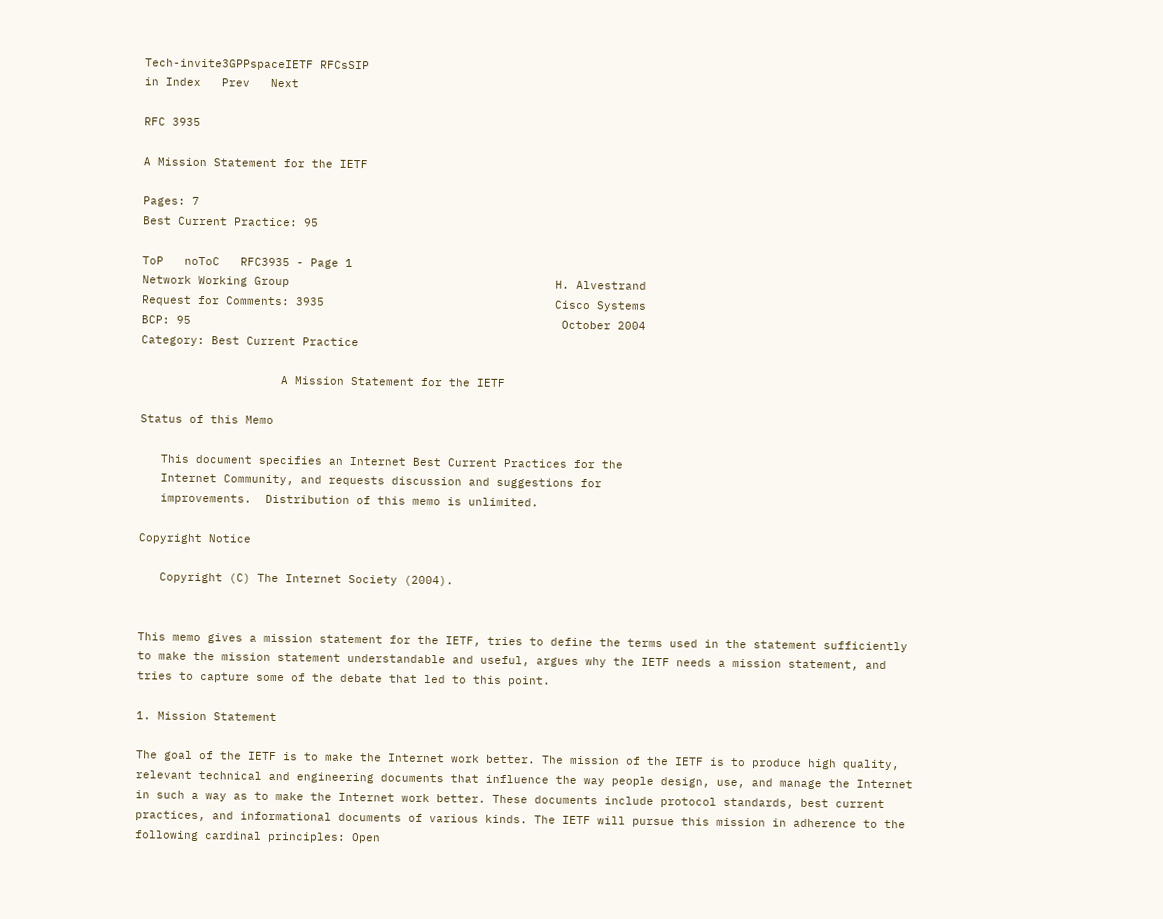Tech-invite3GPPspaceIETF RFCsSIP
in Index   Prev   Next

RFC 3935

A Mission Statement for the IETF

Pages: 7
Best Current Practice: 95

ToP   noToC   RFC3935 - Page 1
Network Working Group                                      H. Alvestrand
Request for Comments: 3935                                 Cisco Systems
BCP: 95                                                     October 2004
Category: Best Current Practice

                    A Mission Statement for the IETF

Status of this Memo

   This document specifies an Internet Best Current Practices for the
   Internet Community, and requests discussion and suggestions for
   improvements.  Distribution of this memo is unlimited.

Copyright Notice

   Copyright (C) The Internet Society (2004).


This memo gives a mission statement for the IETF, tries to define the terms used in the statement sufficiently to make the mission statement understandable and useful, argues why the IETF needs a mission statement, and tries to capture some of the debate that led to this point.

1. Mission Statement

The goal of the IETF is to make the Internet work better. The mission of the IETF is to produce high quality, relevant technical and engineering documents that influence the way people design, use, and manage the Internet in such a way as to make the Internet work better. These documents include protocol standards, best current practices, and informational documents of various kinds. The IETF will pursue this mission in adherence to the following cardinal principles: Open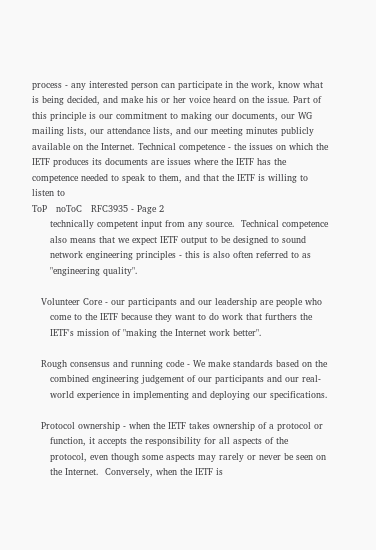process - any interested person can participate in the work, know what is being decided, and make his or her voice heard on the issue. Part of this principle is our commitment to making our documents, our WG mailing lists, our attendance lists, and our meeting minutes publicly available on the Internet. Technical competence - the issues on which the IETF produces its documents are issues where the IETF has the competence needed to speak to them, and that the IETF is willing to listen to
ToP   noToC   RFC3935 - Page 2
      technically competent input from any source.  Technical competence
      also means that we expect IETF output to be designed to sound
      network engineering principles - this is also often referred to as
      "engineering quality".

   Volunteer Core - our participants and our leadership are people who
      come to the IETF because they want to do work that furthers the
      IETF's mission of "making the Internet work better".

   Rough consensus and running code - We make standards based on the
      combined engineering judgement of our participants and our real-
      world experience in implementing and deploying our specifications.

   Protocol ownership - when the IETF takes ownership of a protocol or
      function, it accepts the responsibility for all aspects of the
      protocol, even though some aspects may rarely or never be seen on
      the Internet.  Conversely, when the IETF is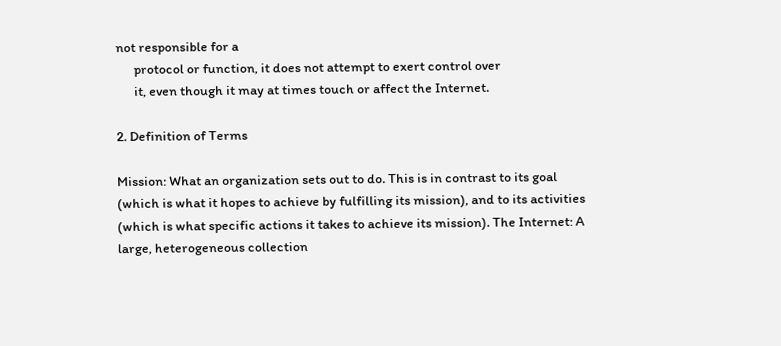not responsible for a
      protocol or function, it does not attempt to exert control over
      it, even though it may at times touch or affect the Internet.

2. Definition of Terms

Mission: What an organization sets out to do. This is in contrast to its goal (which is what it hopes to achieve by fulfilling its mission), and to its activities (which is what specific actions it takes to achieve its mission). The Internet: A large, heterogeneous collection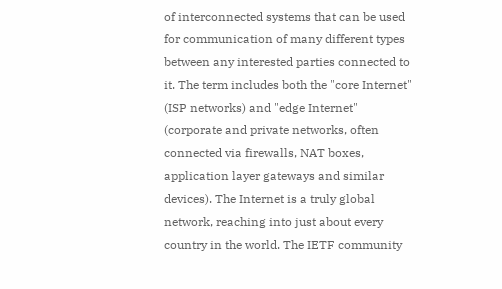of interconnected systems that can be used for communication of many different types between any interested parties connected to it. The term includes both the "core Internet" (ISP networks) and "edge Internet" (corporate and private networks, often connected via firewalls, NAT boxes, application layer gateways and similar devices). The Internet is a truly global network, reaching into just about every country in the world. The IETF community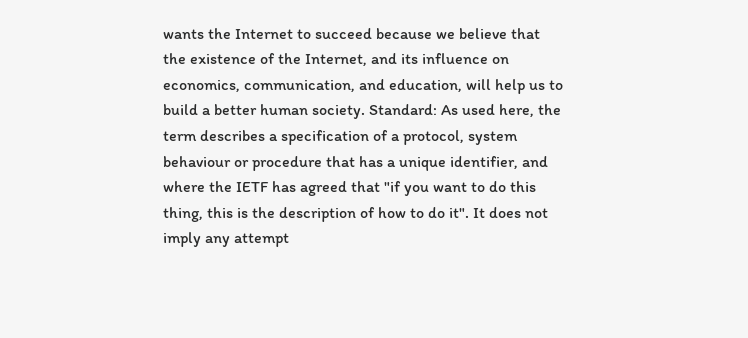wants the Internet to succeed because we believe that the existence of the Internet, and its influence on economics, communication, and education, will help us to build a better human society. Standard: As used here, the term describes a specification of a protocol, system behaviour or procedure that has a unique identifier, and where the IETF has agreed that "if you want to do this thing, this is the description of how to do it". It does not imply any attempt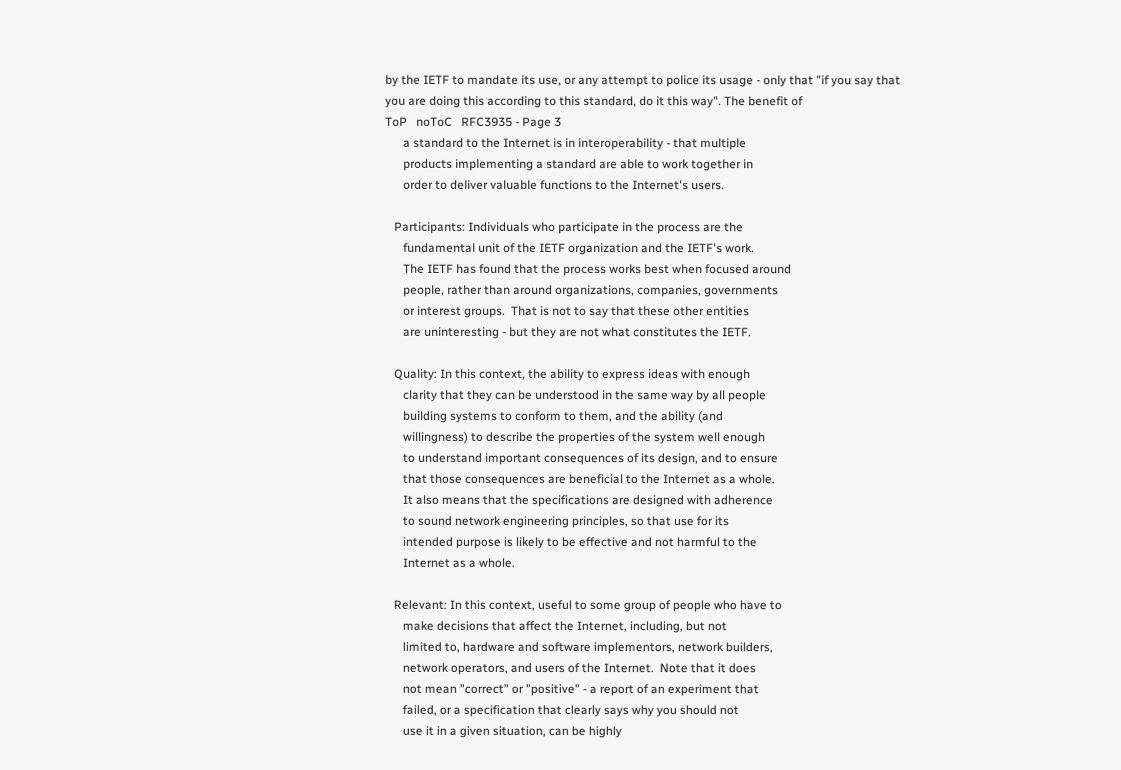by the IETF to mandate its use, or any attempt to police its usage - only that "if you say that you are doing this according to this standard, do it this way". The benefit of
ToP   noToC   RFC3935 - Page 3
      a standard to the Internet is in interoperability - that multiple
      products implementing a standard are able to work together in
      order to deliver valuable functions to the Internet's users.

   Participants: Individuals who participate in the process are the
      fundamental unit of the IETF organization and the IETF's work.
      The IETF has found that the process works best when focused around
      people, rather than around organizations, companies, governments
      or interest groups.  That is not to say that these other entities
      are uninteresting - but they are not what constitutes the IETF.

   Quality: In this context, the ability to express ideas with enough
      clarity that they can be understood in the same way by all people
      building systems to conform to them, and the ability (and
      willingness) to describe the properties of the system well enough
      to understand important consequences of its design, and to ensure
      that those consequences are beneficial to the Internet as a whole.
      It also means that the specifications are designed with adherence
      to sound network engineering principles, so that use for its
      intended purpose is likely to be effective and not harmful to the
      Internet as a whole.

   Relevant: In this context, useful to some group of people who have to
      make decisions that affect the Internet, including, but not
      limited to, hardware and software implementors, network builders,
      network operators, and users of the Internet.  Note that it does
      not mean "correct" or "positive" - a report of an experiment that
      failed, or a specification that clearly says why you should not
      use it in a given situation, can be highly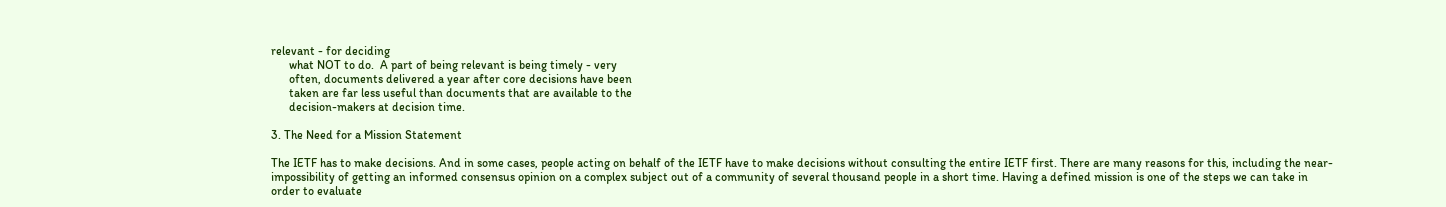relevant - for deciding
      what NOT to do.  A part of being relevant is being timely - very
      often, documents delivered a year after core decisions have been
      taken are far less useful than documents that are available to the
      decision-makers at decision time.

3. The Need for a Mission Statement

The IETF has to make decisions. And in some cases, people acting on behalf of the IETF have to make decisions without consulting the entire IETF first. There are many reasons for this, including the near-impossibility of getting an informed consensus opinion on a complex subject out of a community of several thousand people in a short time. Having a defined mission is one of the steps we can take in order to evaluate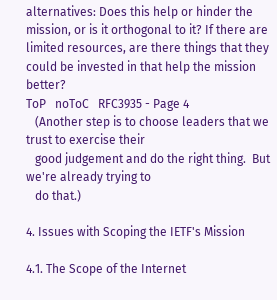alternatives: Does this help or hinder the mission, or is it orthogonal to it? If there are limited resources, are there things that they could be invested in that help the mission better?
ToP   noToC   RFC3935 - Page 4
   (Another step is to choose leaders that we trust to exercise their
   good judgement and do the right thing.  But we're already trying to
   do that.)

4. Issues with Scoping the IETF's Mission

4.1. The Scope of the Internet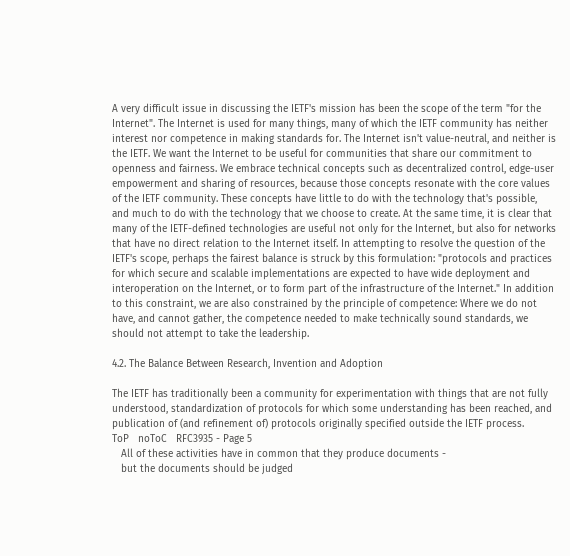A very difficult issue in discussing the IETF's mission has been the scope of the term "for the Internet". The Internet is used for many things, many of which the IETF community has neither interest nor competence in making standards for. The Internet isn't value-neutral, and neither is the IETF. We want the Internet to be useful for communities that share our commitment to openness and fairness. We embrace technical concepts such as decentralized control, edge-user empowerment and sharing of resources, because those concepts resonate with the core values of the IETF community. These concepts have little to do with the technology that's possible, and much to do with the technology that we choose to create. At the same time, it is clear that many of the IETF-defined technologies are useful not only for the Internet, but also for networks that have no direct relation to the Internet itself. In attempting to resolve the question of the IETF's scope, perhaps the fairest balance is struck by this formulation: "protocols and practices for which secure and scalable implementations are expected to have wide deployment and interoperation on the Internet, or to form part of the infrastructure of the Internet." In addition to this constraint, we are also constrained by the principle of competence: Where we do not have, and cannot gather, the competence needed to make technically sound standards, we should not attempt to take the leadership.

4.2. The Balance Between Research, Invention and Adoption

The IETF has traditionally been a community for experimentation with things that are not fully understood, standardization of protocols for which some understanding has been reached, and publication of (and refinement of) protocols originally specified outside the IETF process.
ToP   noToC   RFC3935 - Page 5
   All of these activities have in common that they produce documents -
   but the documents should be judged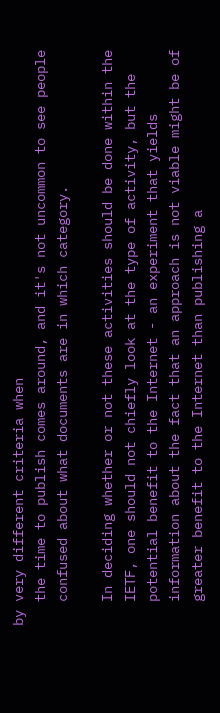by very different criteria when
   the time to publish comes around, and it's not uncommon to see people
   confused about what documents are in which category.

   In deciding whether or not these activities should be done within the
   IETF, one should not chiefly look at the type of activity, but the
   potential benefit to the Internet - an experiment that yields
   information about the fact that an approach is not viable might be of
   greater benefit to the Internet than publishing a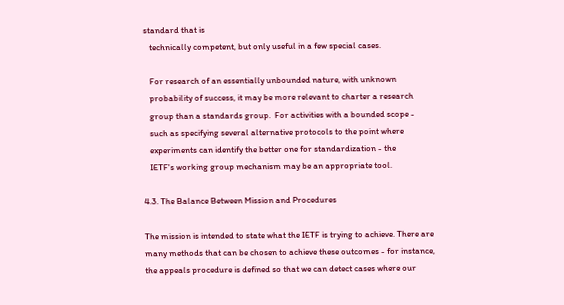standard that is
   technically competent, but only useful in a few special cases.

   For research of an essentially unbounded nature, with unknown
   probability of success, it may be more relevant to charter a research
   group than a standards group.  For activities with a bounded scope -
   such as specifying several alternative protocols to the point where
   experiments can identify the better one for standardization - the
   IETF's working group mechanism may be an appropriate tool.

4.3. The Balance Between Mission and Procedures

The mission is intended to state what the IETF is trying to achieve. There are many methods that can be chosen to achieve these outcomes - for instance, the appeals procedure is defined so that we can detect cases where our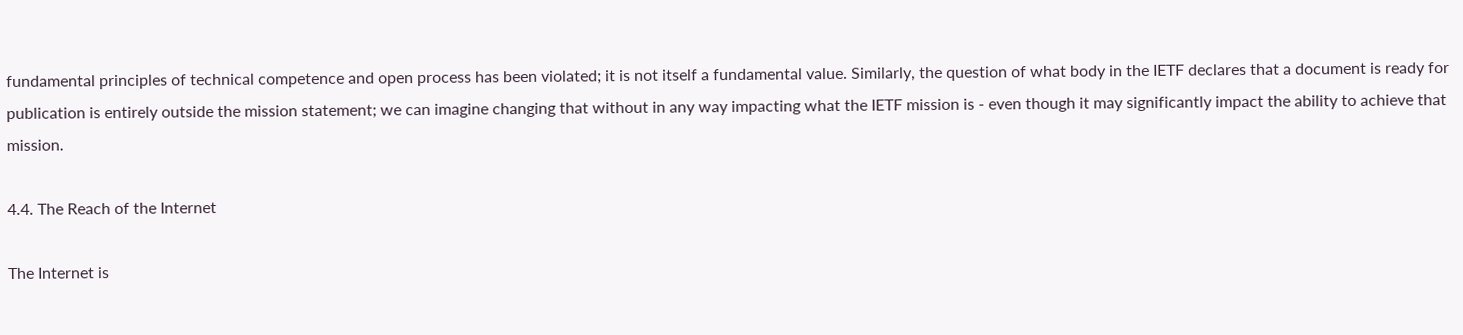fundamental principles of technical competence and open process has been violated; it is not itself a fundamental value. Similarly, the question of what body in the IETF declares that a document is ready for publication is entirely outside the mission statement; we can imagine changing that without in any way impacting what the IETF mission is - even though it may significantly impact the ability to achieve that mission.

4.4. The Reach of the Internet

The Internet is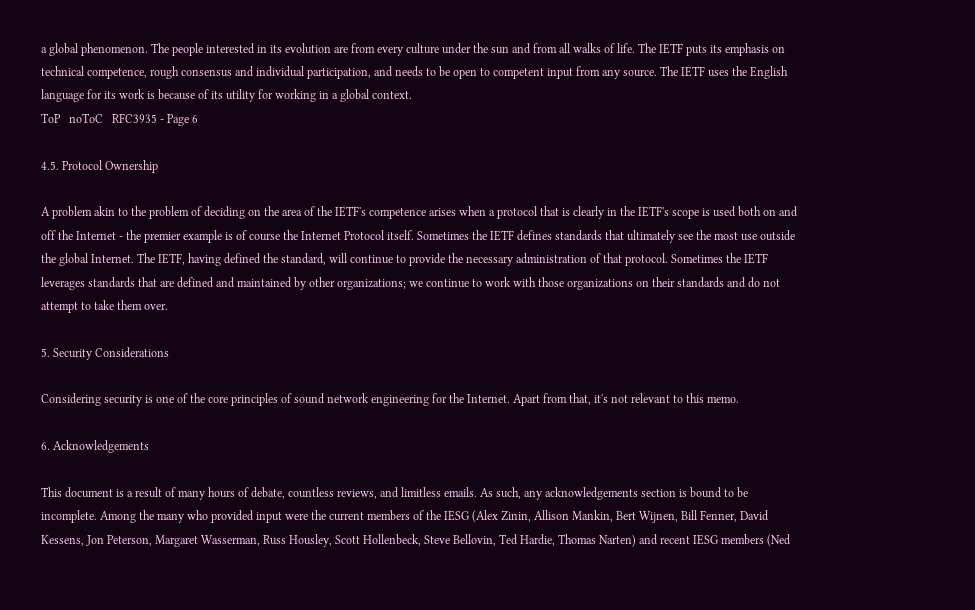a global phenomenon. The people interested in its evolution are from every culture under the sun and from all walks of life. The IETF puts its emphasis on technical competence, rough consensus and individual participation, and needs to be open to competent input from any source. The IETF uses the English language for its work is because of its utility for working in a global context.
ToP   noToC   RFC3935 - Page 6

4.5. Protocol Ownership

A problem akin to the problem of deciding on the area of the IETF's competence arises when a protocol that is clearly in the IETF's scope is used both on and off the Internet - the premier example is of course the Internet Protocol itself. Sometimes the IETF defines standards that ultimately see the most use outside the global Internet. The IETF, having defined the standard, will continue to provide the necessary administration of that protocol. Sometimes the IETF leverages standards that are defined and maintained by other organizations; we continue to work with those organizations on their standards and do not attempt to take them over.

5. Security Considerations

Considering security is one of the core principles of sound network engineering for the Internet. Apart from that, it's not relevant to this memo.

6. Acknowledgements

This document is a result of many hours of debate, countless reviews, and limitless emails. As such, any acknowledgements section is bound to be incomplete. Among the many who provided input were the current members of the IESG (Alex Zinin, Allison Mankin, Bert Wijnen, Bill Fenner, David Kessens, Jon Peterson, Margaret Wasserman, Russ Housley, Scott Hollenbeck, Steve Bellovin, Ted Hardie, Thomas Narten) and recent IESG members (Ned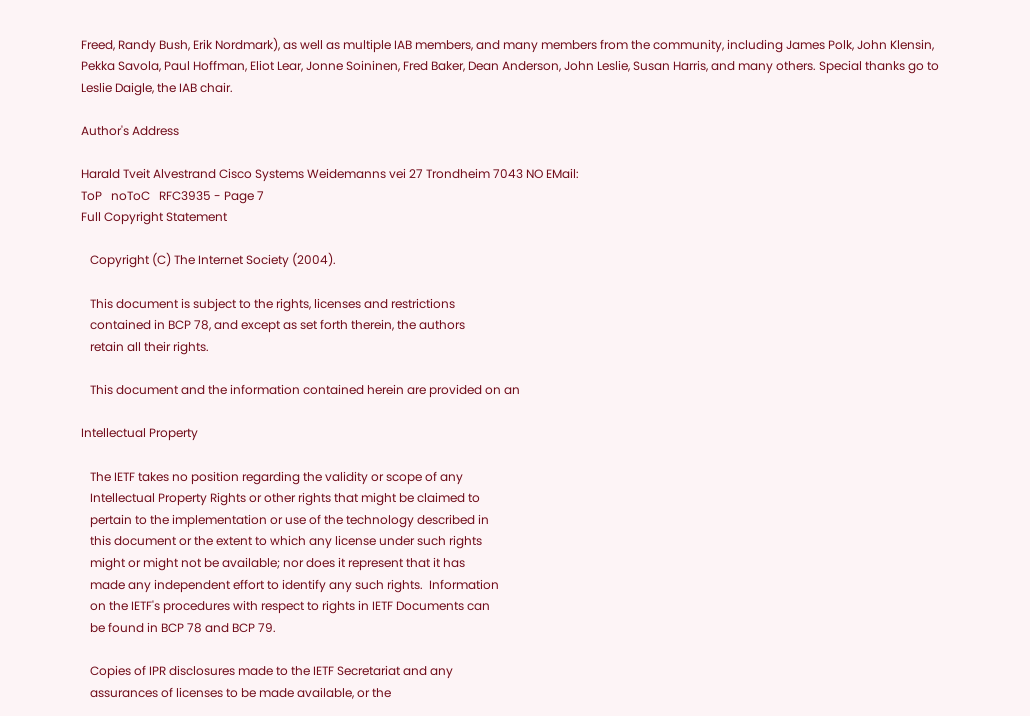Freed, Randy Bush, Erik Nordmark), as well as multiple IAB members, and many members from the community, including James Polk, John Klensin, Pekka Savola, Paul Hoffman, Eliot Lear, Jonne Soininen, Fred Baker, Dean Anderson, John Leslie, Susan Harris, and many others. Special thanks go to Leslie Daigle, the IAB chair.

Author's Address

Harald Tveit Alvestrand Cisco Systems Weidemanns vei 27 Trondheim 7043 NO EMail:
ToP   noToC   RFC3935 - Page 7
Full Copyright Statement

   Copyright (C) The Internet Society (2004).

   This document is subject to the rights, licenses and restrictions
   contained in BCP 78, and except as set forth therein, the authors
   retain all their rights.

   This document and the information contained herein are provided on an

Intellectual Property

   The IETF takes no position regarding the validity or scope of any
   Intellectual Property Rights or other rights that might be claimed to
   pertain to the implementation or use of the technology described in
   this document or the extent to which any license under such rights
   might or might not be available; nor does it represent that it has
   made any independent effort to identify any such rights.  Information
   on the IETF's procedures with respect to rights in IETF Documents can
   be found in BCP 78 and BCP 79.

   Copies of IPR disclosures made to the IETF Secretariat and any
   assurances of licenses to be made available, or the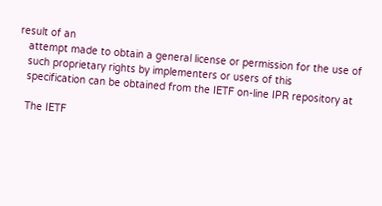result of an
   attempt made to obtain a general license or permission for the use of
   such proprietary rights by implementers or users of this
   specification can be obtained from the IETF on-line IPR repository at

   The IETF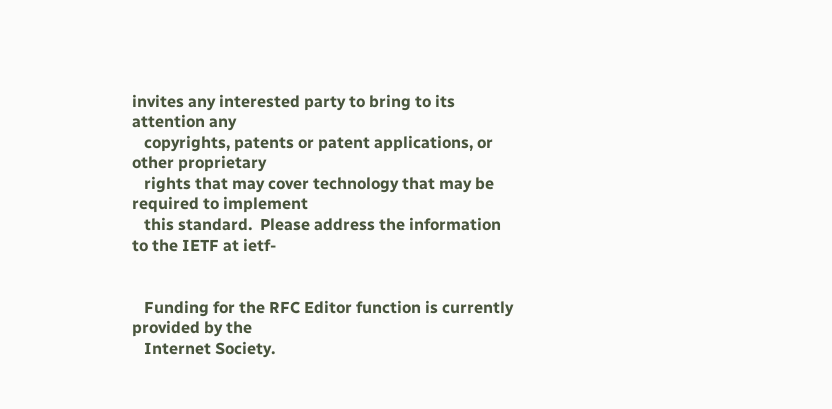invites any interested party to bring to its attention any
   copyrights, patents or patent applications, or other proprietary
   rights that may cover technology that may be required to implement
   this standard.  Please address the information to the IETF at ietf-


   Funding for the RFC Editor function is currently provided by the
   Internet Society.